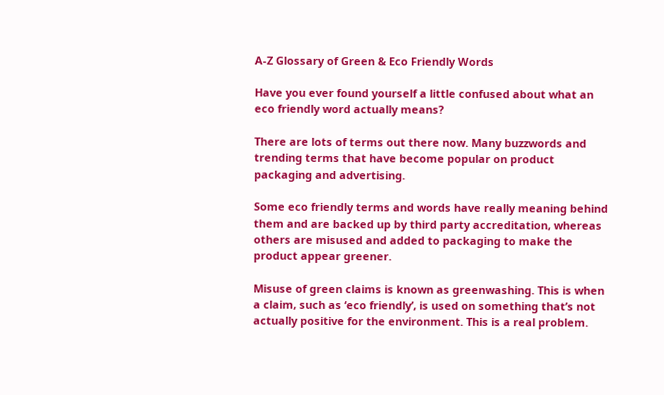A-Z Glossary of Green & Eco Friendly Words

Have you ever found yourself a little confused about what an eco friendly word actually means?

There are lots of terms out there now. Many buzzwords and trending terms that have become popular on product packaging and advertising.

Some eco friendly terms and words have really meaning behind them and are backed up by third party accreditation, whereas others are misused and added to packaging to make the product appear greener.

Misuse of green claims is known as greenwashing. This is when a claim, such as ‘eco friendly’, is used on something that’s not actually positive for the environment. This is a real problem.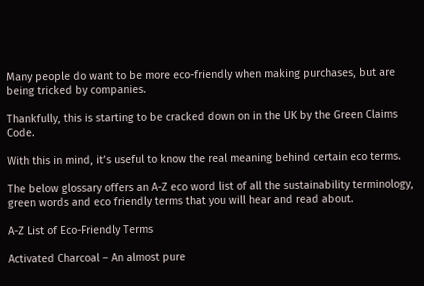Many people do want to be more eco-friendly when making purchases, but are being tricked by companies.

Thankfully, this is starting to be cracked down on in the UK by the Green Claims Code.

With this in mind, it’s useful to know the real meaning behind certain eco terms.

The below glossary offers an A-Z eco word list of all the sustainability terminology, green words and eco friendly terms that you will hear and read about.

A-Z List of Eco-Friendly Terms

Activated Charcoal – An almost pure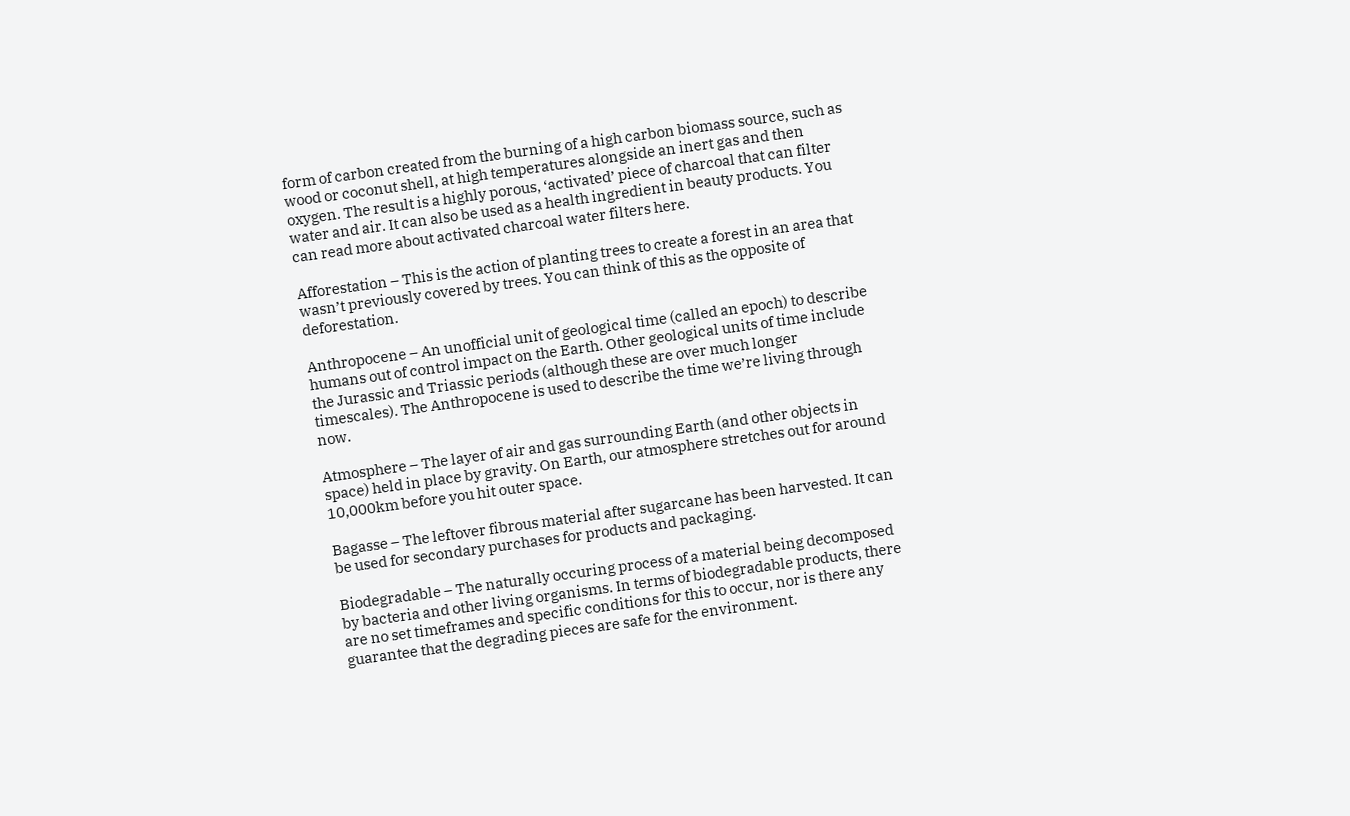form of carbon created from the burning of a high carbon biomass source, such as wood or coconut shell, at high temperatures alongside an inert gas and then oxygen. The result is a highly porous, ‘activated’ piece of charcoal that can filter water and air. It can also be used as a health ingredient in beauty products. You can read more about activated charcoal water filters here.

Afforestation – This is the action of planting trees to create a forest in an area that wasn’t previously covered by trees. You can think of this as the opposite of deforestation.

Anthropocene – An unofficial unit of geological time (called an epoch) to describe humans out of control impact on the Earth. Other geological units of time include the Jurassic and Triassic periods (although these are over much longer timescales). The Anthropocene is used to describe the time we’re living through now.

Atmosphere – The layer of air and gas surrounding Earth (and other objects in space) held in place by gravity. On Earth, our atmosphere stretches out for around 10,000km before you hit outer space.

Bagasse – The leftover fibrous material after sugarcane has been harvested. It can be used for secondary purchases for products and packaging.

Biodegradable – The naturally occuring process of a material being decomposed by bacteria and other living organisms. In terms of biodegradable products, there are no set timeframes and specific conditions for this to occur, nor is there any guarantee that the degrading pieces are safe for the environment.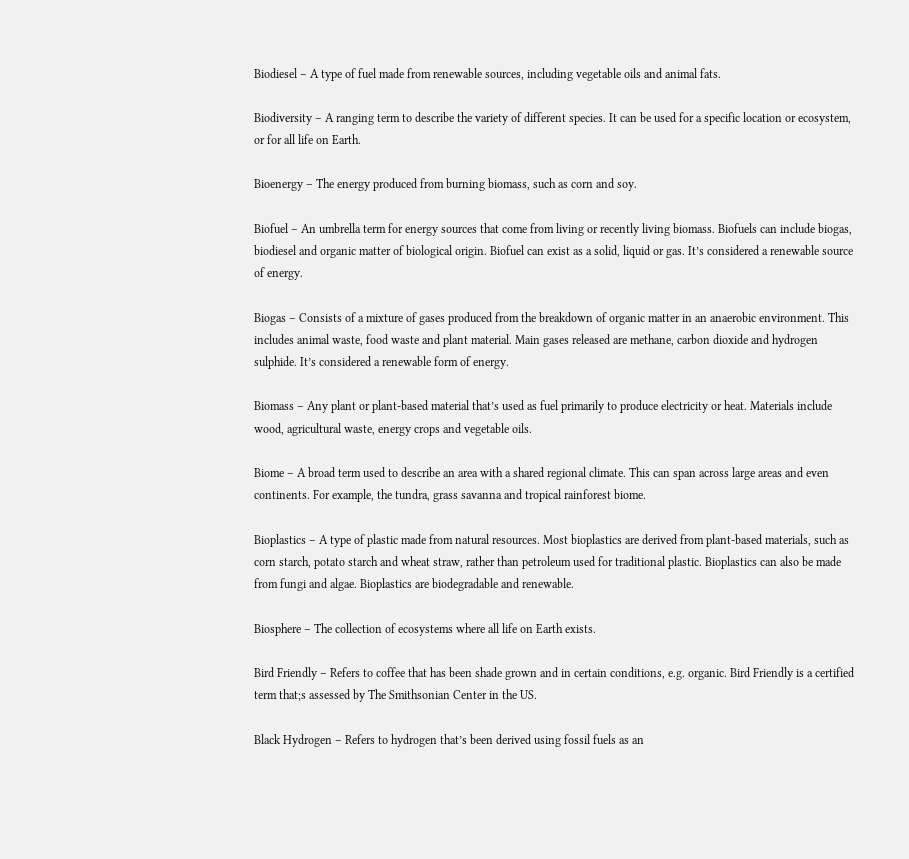Biodiesel – A type of fuel made from renewable sources, including vegetable oils and animal fats.

Biodiversity – A ranging term to describe the variety of different species. It can be used for a specific location or ecosystem, or for all life on Earth.

Bioenergy – The energy produced from burning biomass, such as corn and soy.

Biofuel – An umbrella term for energy sources that come from living or recently living biomass. Biofuels can include biogas, biodiesel and organic matter of biological origin. Biofuel can exist as a solid, liquid or gas. It’s considered a renewable source of energy.

Biogas – Consists of a mixture of gases produced from the breakdown of organic matter in an anaerobic environment. This includes animal waste, food waste and plant material. Main gases released are methane, carbon dioxide and hydrogen sulphide. It’s considered a renewable form of energy.

Biomass – Any plant or plant-based material that’s used as fuel primarily to produce electricity or heat. Materials include wood, agricultural waste, energy crops and vegetable oils.

Biome – A broad term used to describe an area with a shared regional climate. This can span across large areas and even continents. For example, the tundra, grass savanna and tropical rainforest biome.

Bioplastics – A type of plastic made from natural resources. Most bioplastics are derived from plant-based materials, such as corn starch, potato starch and wheat straw, rather than petroleum used for traditional plastic. Bioplastics can also be made from fungi and algae. Bioplastics are biodegradable and renewable.

Biosphere – The collection of ecosystems where all life on Earth exists.

Bird Friendly – Refers to coffee that has been shade grown and in certain conditions, e.g. organic. Bird Friendly is a certified term that;s assessed by The Smithsonian Center in the US.

Black Hydrogen – Refers to hydrogen that’s been derived using fossil fuels as an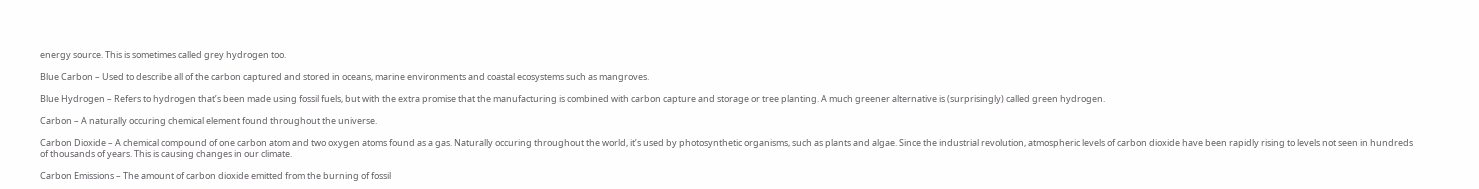energy source. This is sometimes called grey hydrogen too.

Blue Carbon – Used to describe all of the carbon captured and stored in oceans, marine environments and coastal ecosystems such as mangroves.

Blue Hydrogen – Refers to hydrogen that’s been made using fossil fuels, but with the extra promise that the manufacturing is combined with carbon capture and storage or tree planting. A much greener alternative is (surprisingly) called green hydrogen.

Carbon – A naturally occuring chemical element found throughout the universe.

Carbon Dioxide – A chemical compound of one carbon atom and two oxygen atoms found as a gas. Naturally occuring throughout the world, it’s used by photosynthetic organisms, such as plants and algae. Since the industrial revolution, atmospheric levels of carbon dioxide have been rapidly rising to levels not seen in hundreds of thousands of years. This is causing changes in our climate.

Carbon Emissions – The amount of carbon dioxide emitted from the burning of fossil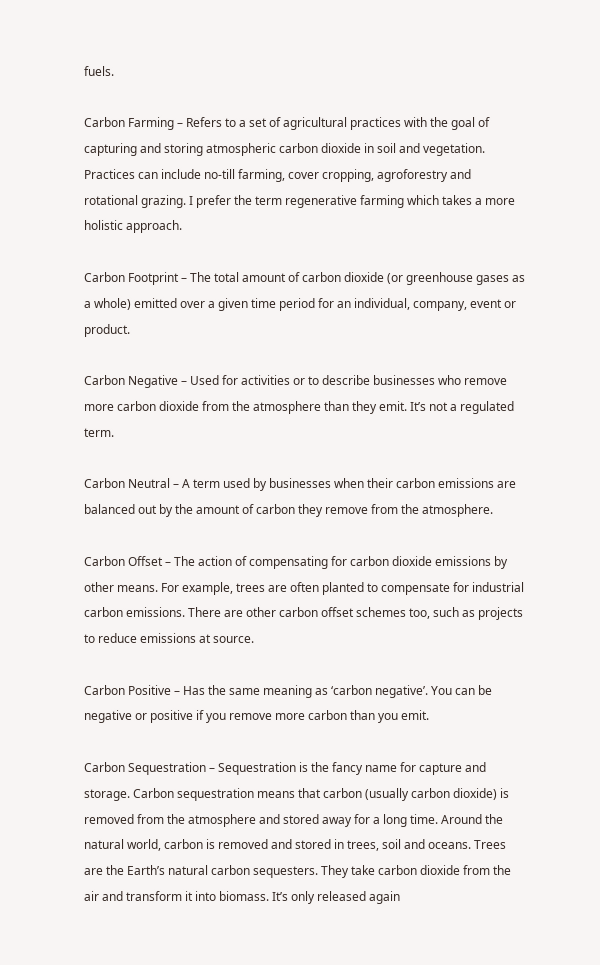fuels.

Carbon Farming – Refers to a set of agricultural practices with the goal of capturing and storing atmospheric carbon dioxide in soil and vegetation. Practices can include no-till farming, cover cropping, agroforestry and rotational grazing. I prefer the term regenerative farming which takes a more holistic approach.

Carbon Footprint – The total amount of carbon dioxide (or greenhouse gases as a whole) emitted over a given time period for an individual, company, event or product.

Carbon Negative – Used for activities or to describe businesses who remove more carbon dioxide from the atmosphere than they emit. It’s not a regulated term.

Carbon Neutral – A term used by businesses when their carbon emissions are balanced out by the amount of carbon they remove from the atmosphere.

Carbon Offset – The action of compensating for carbon dioxide emissions by other means. For example, trees are often planted to compensate for industrial carbon emissions. There are other carbon offset schemes too, such as projects to reduce emissions at source.

Carbon Positive – Has the same meaning as ‘carbon negative’. You can be negative or positive if you remove more carbon than you emit.

Carbon Sequestration – Sequestration is the fancy name for capture and storage. Carbon sequestration means that carbon (usually carbon dioxide) is removed from the atmosphere and stored away for a long time. Around the natural world, carbon is removed and stored in trees, soil and oceans. Trees are the Earth’s natural carbon sequesters. They take carbon dioxide from the air and transform it into biomass. It’s only released again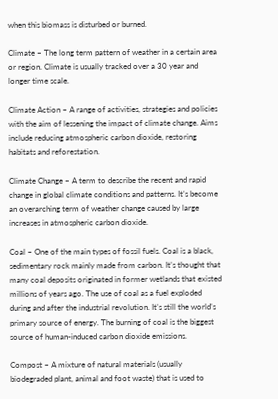when this biomass is disturbed or burned.

Climate – The long term pattern of weather in a certain area or region. Climate is usually tracked over a 30 year and longer time scale.

Climate Action – A range of activities, strategies and policies with the aim of lessening the impact of climate change. Aims include reducing atmospheric carbon dioxide, restoring habitats and reforestation.

Climate Change – A term to describe the recent and rapid change in global climate conditions and patterns. It’s become an overarching term of weather change caused by large increases in atmospheric carbon dioxide.

Coal – One of the main types of fossil fuels. Coal is a black, sedimentary rock mainly made from carbon. It’s thought that many coal deposits originated in former wetlands that existed millions of years ago. The use of coal as a fuel exploded during and after the industrial revolution. It’s still the world’s primary source of energy. The burning of coal is the biggest source of human-induced carbon dioxide emissions.

Compost – A mixture of natural materials (usually biodegraded plant, animal and foot waste) that is used to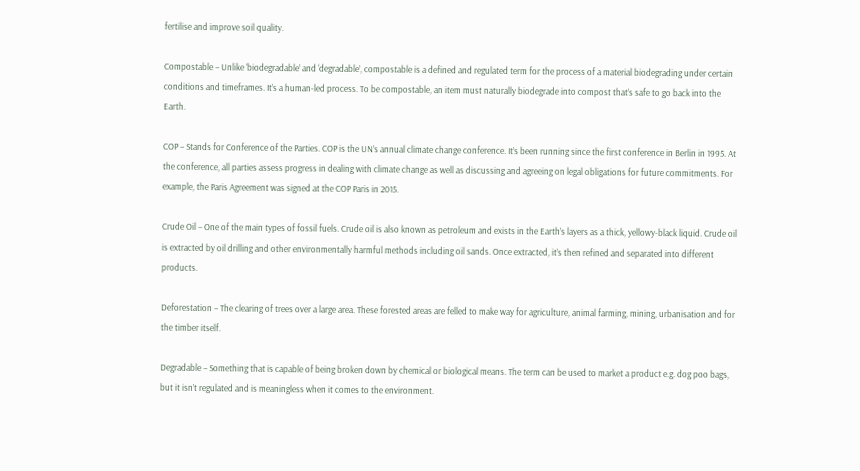fertilise and improve soil quality.

Compostable – Unlike ‘biodegradable’ and ‘degradable’, compostable is a defined and regulated term for the process of a material biodegrading under certain conditions and timeframes. It’s a human-led process. To be compostable, an item must naturally biodegrade into compost that’s safe to go back into the Earth.

COP – Stands for Conference of the Parties. COP is the UN’s annual climate change conference. It’s been running since the first conference in Berlin in 1995. At the conference, all parties assess progress in dealing with climate change as well as discussing and agreeing on legal obligations for future commitments. For example, the Paris Agreement was signed at the COP Paris in 2015.

Crude Oil – One of the main types of fossil fuels. Crude oil is also known as petroleum and exists in the Earth’s layers as a thick, yellowy-black liquid. Crude oil is extracted by oil drilling and other environmentally harmful methods including oil sands. Once extracted, it’s then refined and separated into different products.

Deforestation – The clearing of trees over a large area. These forested areas are felled to make way for agriculture, animal farming, mining, urbanisation and for the timber itself.

Degradable – Something that is capable of being broken down by chemical or biological means. The term can be used to market a product e.g. dog poo bags, but it isn’t regulated and is meaningless when it comes to the environment.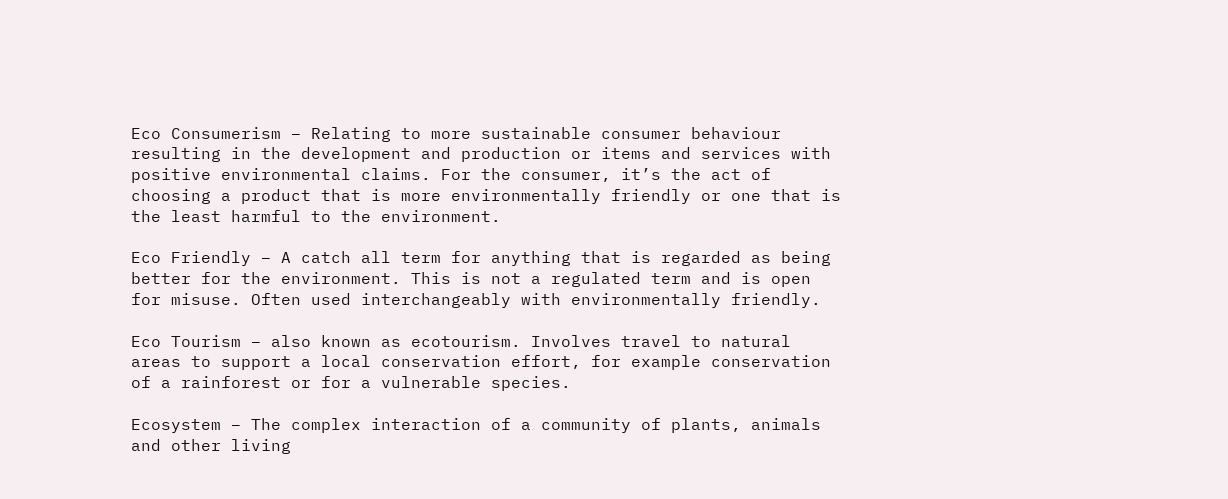Eco Consumerism – Relating to more sustainable consumer behaviour resulting in the development and production or items and services with positive environmental claims. For the consumer, it’s the act of choosing a product that is more environmentally friendly or one that is the least harmful to the environment.

Eco Friendly – A catch all term for anything that is regarded as being better for the environment. This is not a regulated term and is open for misuse. Often used interchangeably with environmentally friendly.

Eco Tourism – also known as ecotourism. Involves travel to natural areas to support a local conservation effort, for example conservation of a rainforest or for a vulnerable species.

Ecosystem – The complex interaction of a community of plants, animals and other living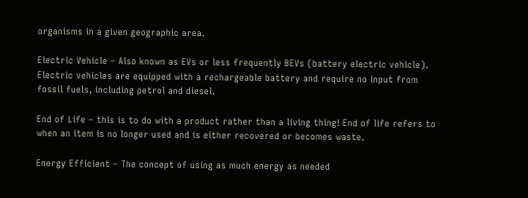organisms in a given geographic area.

Electric Vehicle – Also known as EVs or less frequently BEVs (battery electric vehicle). Electric vehicles are equipped with a rechargeable battery and require no input from fossil fuels, including petrol and diesel.

End of Life – this is to do with a product rather than a living thing! End of life refers to when an item is no longer used and is either recovered or becomes waste.

Energy Efficient – The concept of using as much energy as needed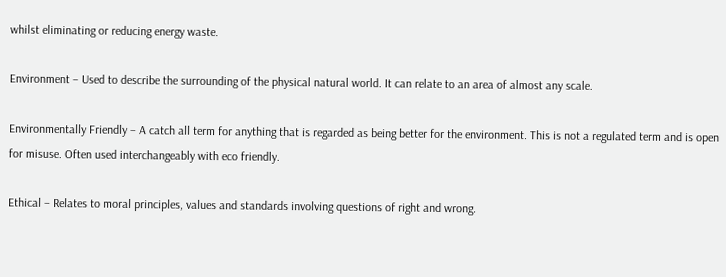whilst eliminating or reducing energy waste.

Environment – Used to describe the surrounding of the physical natural world. It can relate to an area of almost any scale.

Environmentally Friendly – A catch all term for anything that is regarded as being better for the environment. This is not a regulated term and is open for misuse. Often used interchangeably with eco friendly.

Ethical – Relates to moral principles, values and standards involving questions of right and wrong.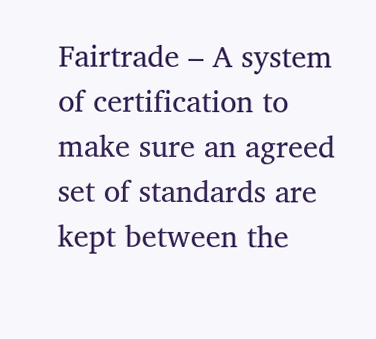Fairtrade – A system of certification to make sure an agreed set of standards are kept between the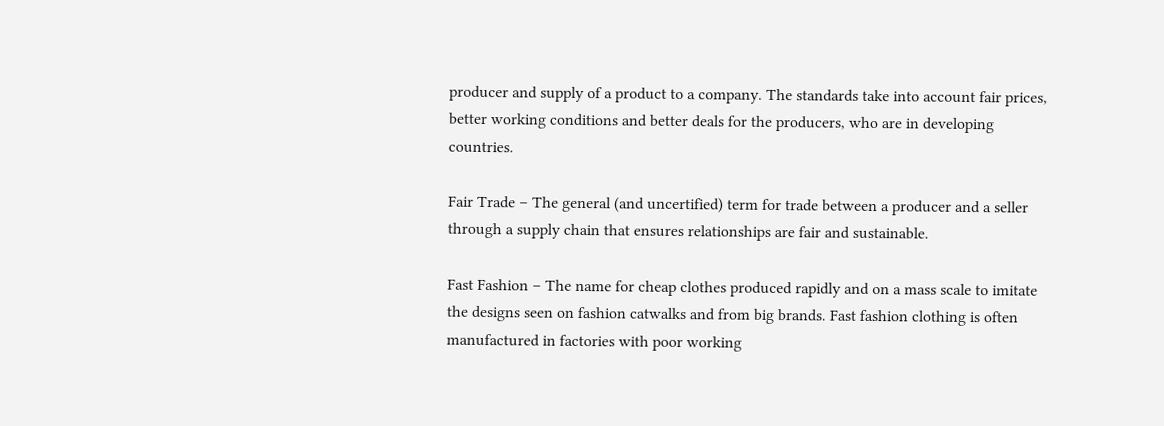producer and supply of a product to a company. The standards take into account fair prices, better working conditions and better deals for the producers, who are in developing countries.

Fair Trade – The general (and uncertified) term for trade between a producer and a seller through a supply chain that ensures relationships are fair and sustainable.

Fast Fashion – The name for cheap clothes produced rapidly and on a mass scale to imitate the designs seen on fashion catwalks and from big brands. Fast fashion clothing is often manufactured in factories with poor working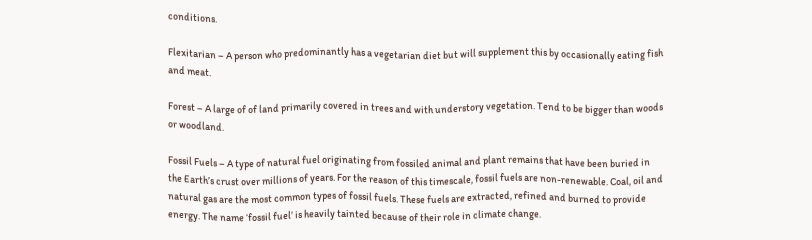conditions.

Flexitarian – A person who predominantly has a vegetarian diet but will supplement this by occasionally eating fish and meat.

Forest – A large of of land primarily covered in trees and with understory vegetation. Tend to be bigger than woods or woodland.

Fossil Fuels – A type of natural fuel originating from fossiled animal and plant remains that have been buried in the Earth’s crust over millions of years. For the reason of this timescale, fossil fuels are non-renewable. Coal, oil and natural gas are the most common types of fossil fuels. These fuels are extracted, refined and burned to provide energy. The name ‘fossil fuel’ is heavily tainted because of their role in climate change.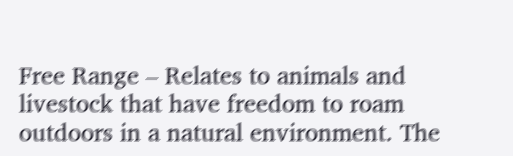Free Range – Relates to animals and livestock that have freedom to roam outdoors in a natural environment. The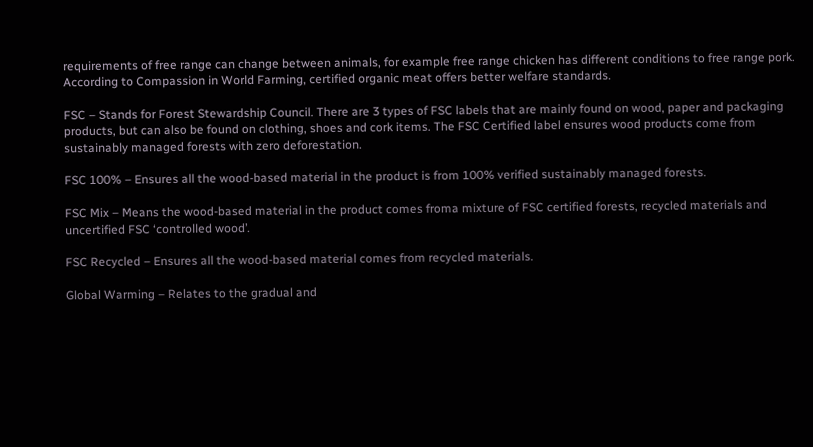requirements of free range can change between animals, for example free range chicken has different conditions to free range pork. According to Compassion in World Farming, certified organic meat offers better welfare standards.

FSC – Stands for Forest Stewardship Council. There are 3 types of FSC labels that are mainly found on wood, paper and packaging products, but can also be found on clothing, shoes and cork items. The FSC Certified label ensures wood products come from sustainably managed forests with zero deforestation.

FSC 100% – Ensures all the wood-based material in the product is from 100% verified sustainably managed forests.

FSC Mix – Means the wood-based material in the product comes froma mixture of FSC certified forests, recycled materials and uncertified FSC ‘controlled wood’.

FSC Recycled – Ensures all the wood-based material comes from recycled materials.

Global Warming – Relates to the gradual and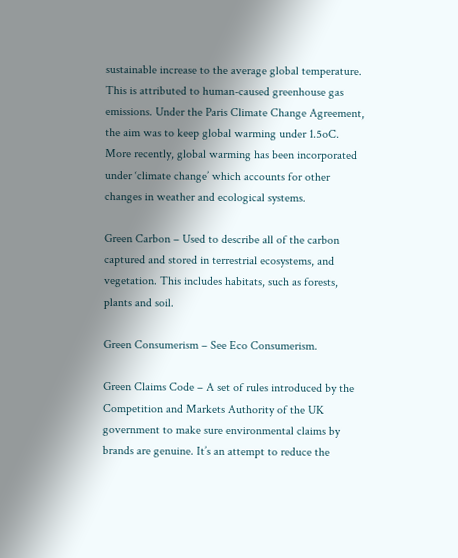sustainable increase to the average global temperature. This is attributed to human-caused greenhouse gas emissions. Under the Paris Climate Change Agreement, the aim was to keep global warming under 1.5oC. More recently, global warming has been incorporated under ‘climate change’ which accounts for other changes in weather and ecological systems.

Green Carbon – Used to describe all of the carbon captured and stored in terrestrial ecosystems, and vegetation. This includes habitats, such as forests, plants and soil.

Green Consumerism – See Eco Consumerism.

Green Claims Code – A set of rules introduced by the Competition and Markets Authority of the UK government to make sure environmental claims by brands are genuine. It’s an attempt to reduce the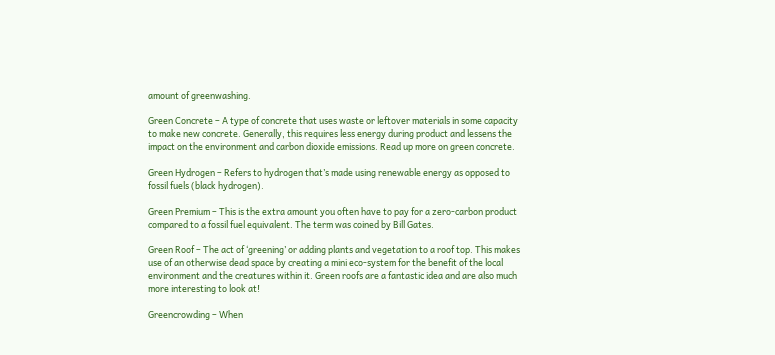amount of greenwashing.

Green Concrete – A type of concrete that uses waste or leftover materials in some capacity to make new concrete. Generally, this requires less energy during product and lessens the impact on the environment and carbon dioxide emissions. Read up more on green concrete.

Green Hydrogen – Refers to hydrogen that’s made using renewable energy as opposed to fossil fuels (black hydrogen).

Green Premium – This is the extra amount you often have to pay for a zero-carbon product compared to a fossil fuel equivalent. The term was coined by Bill Gates.

Green Roof – The act of ‘greening’ or adding plants and vegetation to a roof top. This makes use of an otherwise dead space by creating a mini eco-system for the benefit of the local environment and the creatures within it. Green roofs are a fantastic idea and are also much more interesting to look at!

Greencrowding – When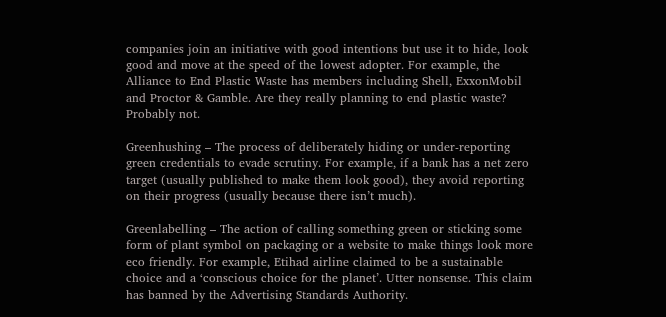companies join an initiative with good intentions but use it to hide, look good and move at the speed of the lowest adopter. For example, the Alliance to End Plastic Waste has members including Shell, ExxonMobil and Proctor & Gamble. Are they really planning to end plastic waste? Probably not.

Greenhushing – The process of deliberately hiding or under-reporting green credentials to evade scrutiny. For example, if a bank has a net zero target (usually published to make them look good), they avoid reporting on their progress (usually because there isn’t much).

Greenlabelling – The action of calling something green or sticking some form of plant symbol on packaging or a website to make things look more eco friendly. For example, Etihad airline claimed to be a sustainable choice and a ‘conscious choice for the planet’. Utter nonsense. This claim has banned by the Advertising Standards Authority.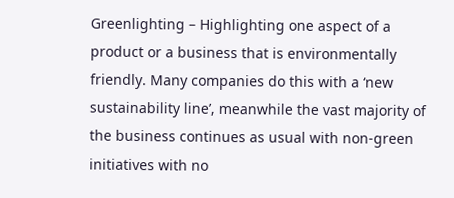Greenlighting – Highlighting one aspect of a product or a business that is environmentally friendly. Many companies do this with a ‘new sustainability line’, meanwhile the vast majority of the business continues as usual with non-green initiatives with no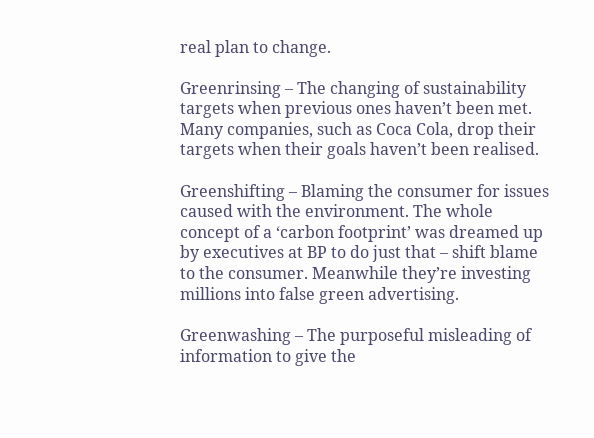real plan to change.

Greenrinsing – The changing of sustainability targets when previous ones haven’t been met. Many companies, such as Coca Cola, drop their targets when their goals haven’t been realised.

Greenshifting – Blaming the consumer for issues caused with the environment. The whole concept of a ‘carbon footprint’ was dreamed up by executives at BP to do just that – shift blame to the consumer. Meanwhile they’re investing millions into false green advertising.

Greenwashing – The purposeful misleading of information to give the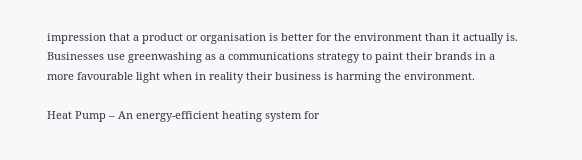impression that a product or organisation is better for the environment than it actually is. Businesses use greenwashing as a communications strategy to paint their brands in a more favourable light when in reality their business is harming the environment.

Heat Pump – An energy-efficient heating system for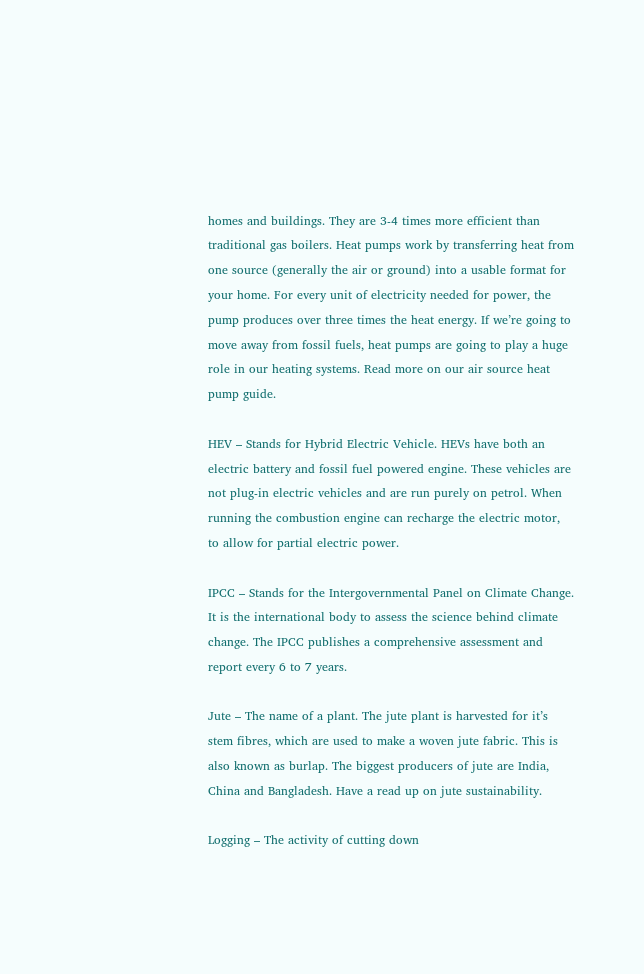homes and buildings. They are 3-4 times more efficient than traditional gas boilers. Heat pumps work by transferring heat from one source (generally the air or ground) into a usable format for your home. For every unit of electricity needed for power, the pump produces over three times the heat energy. If we’re going to move away from fossil fuels, heat pumps are going to play a huge role in our heating systems. Read more on our air source heat pump guide.

HEV – Stands for Hybrid Electric Vehicle. HEVs have both an electric battery and fossil fuel powered engine. These vehicles are not plug-in electric vehicles and are run purely on petrol. When running the combustion engine can recharge the electric motor, to allow for partial electric power.

IPCC – Stands for the Intergovernmental Panel on Climate Change. It is the international body to assess the science behind climate change. The IPCC publishes a comprehensive assessment and report every 6 to 7 years.

Jute – The name of a plant. The jute plant is harvested for it’s stem fibres, which are used to make a woven jute fabric. This is also known as burlap. The biggest producers of jute are India, China and Bangladesh. Have a read up on jute sustainability.

Logging – The activity of cutting down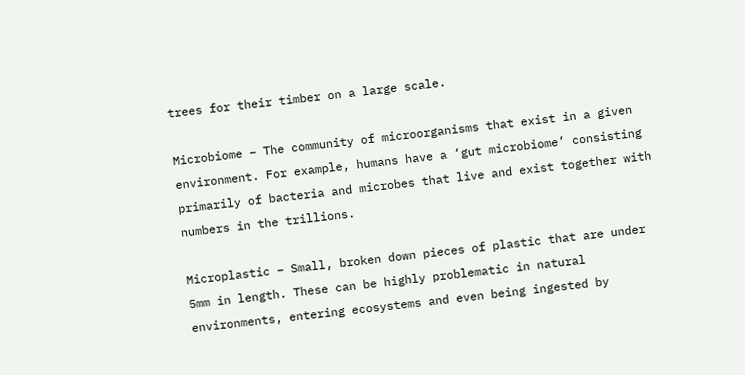trees for their timber on a large scale.

Microbiome – The community of microorganisms that exist in a given environment. For example, humans have a ‘gut microbiome’ consisting primarily of bacteria and microbes that live and exist together with numbers in the trillions.

Microplastic – Small, broken down pieces of plastic that are under 5mm in length. These can be highly problematic in natural environments, entering ecosystems and even being ingested by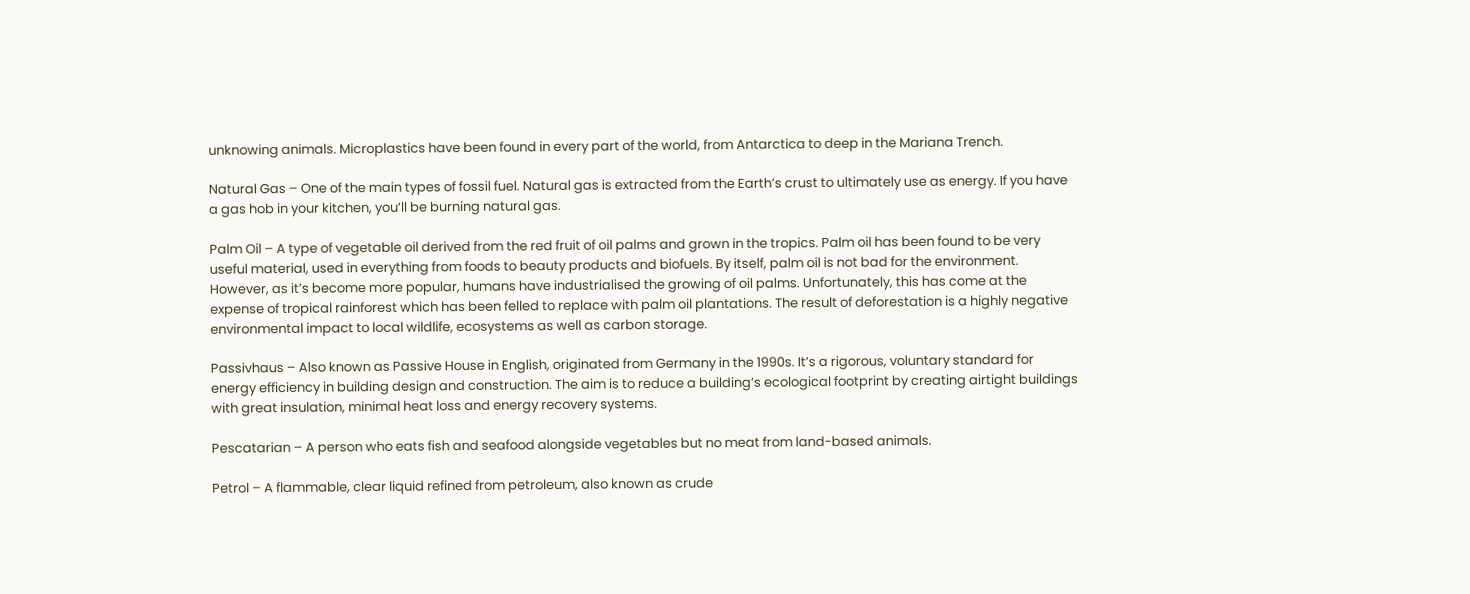unknowing animals. Microplastics have been found in every part of the world, from Antarctica to deep in the Mariana Trench.

Natural Gas – One of the main types of fossil fuel. Natural gas is extracted from the Earth’s crust to ultimately use as energy. If you have a gas hob in your kitchen, you’ll be burning natural gas.

Palm Oil – A type of vegetable oil derived from the red fruit of oil palms and grown in the tropics. Palm oil has been found to be very useful material, used in everything from foods to beauty products and biofuels. By itself, palm oil is not bad for the environment. However, as it’s become more popular, humans have industrialised the growing of oil palms. Unfortunately, this has come at the expense of tropical rainforest which has been felled to replace with palm oil plantations. The result of deforestation is a highly negative environmental impact to local wildlife, ecosystems as well as carbon storage.

Passivhaus – Also known as Passive House in English, originated from Germany in the 1990s. It’s a rigorous, voluntary standard for energy efficiency in building design and construction. The aim is to reduce a building’s ecological footprint by creating airtight buildings with great insulation, minimal heat loss and energy recovery systems.

Pescatarian – A person who eats fish and seafood alongside vegetables but no meat from land-based animals.

Petrol – A flammable, clear liquid refined from petroleum, also known as crude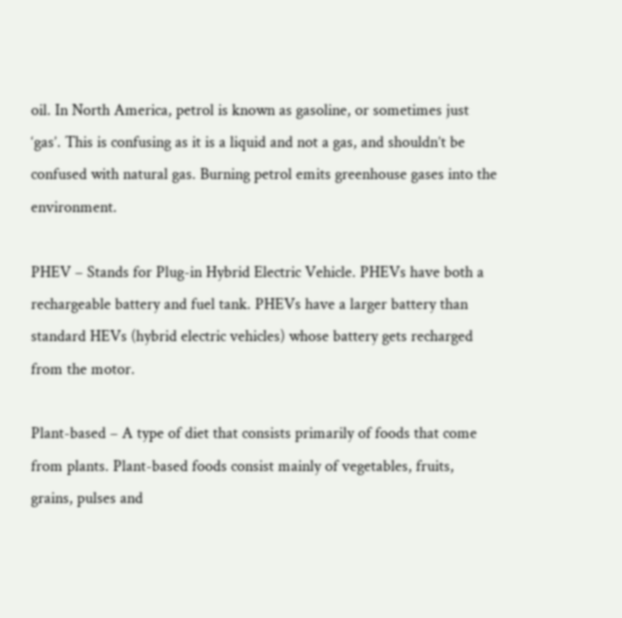oil. In North America, petrol is known as gasoline, or sometimes just ‘gas’. This is confusing as it is a liquid and not a gas, and shouldn’t be confused with natural gas. Burning petrol emits greenhouse gases into the environment.

PHEV – Stands for Plug-in Hybrid Electric Vehicle. PHEVs have both a rechargeable battery and fuel tank. PHEVs have a larger battery than standard HEVs (hybrid electric vehicles) whose battery gets recharged from the motor.

Plant-based – A type of diet that consists primarily of foods that come from plants. Plant-based foods consist mainly of vegetables, fruits, grains, pulses and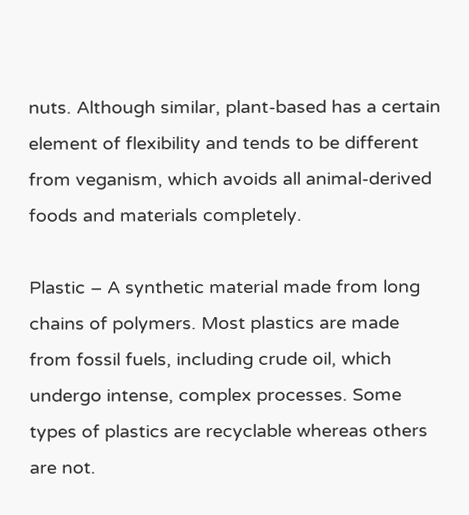nuts. Although similar, plant-based has a certain element of flexibility and tends to be different from veganism, which avoids all animal-derived foods and materials completely.

Plastic – A synthetic material made from long chains of polymers. Most plastics are made from fossil fuels, including crude oil, which undergo intense, complex processes. Some types of plastics are recyclable whereas others are not.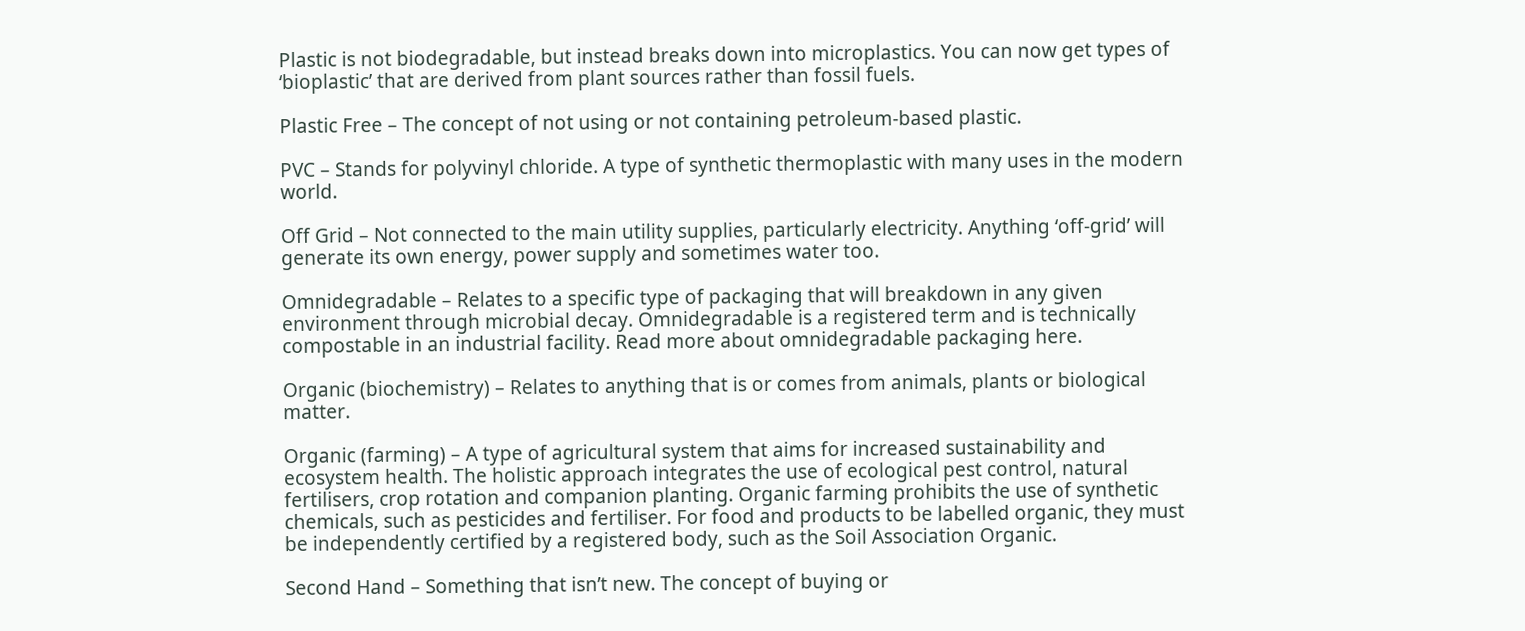Plastic is not biodegradable, but instead breaks down into microplastics. You can now get types of ‘bioplastic’ that are derived from plant sources rather than fossil fuels.

Plastic Free – The concept of not using or not containing petroleum-based plastic.

PVC – Stands for polyvinyl chloride. A type of synthetic thermoplastic with many uses in the modern world.

Off Grid – Not connected to the main utility supplies, particularly electricity. Anything ‘off-grid’ will generate its own energy, power supply and sometimes water too.

Omnidegradable – Relates to a specific type of packaging that will breakdown in any given environment through microbial decay. Omnidegradable is a registered term and is technically compostable in an industrial facility. Read more about omnidegradable packaging here.

Organic (biochemistry) – Relates to anything that is or comes from animals, plants or biological matter.

Organic (farming) – A type of agricultural system that aims for increased sustainability and ecosystem health. The holistic approach integrates the use of ecological pest control, natural fertilisers, crop rotation and companion planting. Organic farming prohibits the use of synthetic chemicals, such as pesticides and fertiliser. For food and products to be labelled organic, they must be independently certified by a registered body, such as the Soil Association Organic.

Second Hand – Something that isn’t new. The concept of buying or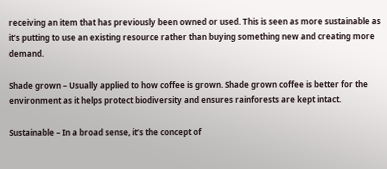receiving an item that has previously been owned or used. This is seen as more sustainable as it’s putting to use an existing resource rather than buying something new and creating more demand.

Shade grown – Usually applied to how coffee is grown. Shade grown coffee is better for the environment as it helps protect biodiversity and ensures rainforests are kept intact.

Sustainable – In a broad sense, it’s the concept of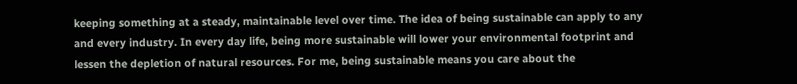keeping something at a steady, maintainable level over time. The idea of being sustainable can apply to any and every industry. In every day life, being more sustainable will lower your environmental footprint and lessen the depletion of natural resources. For me, being sustainable means you care about the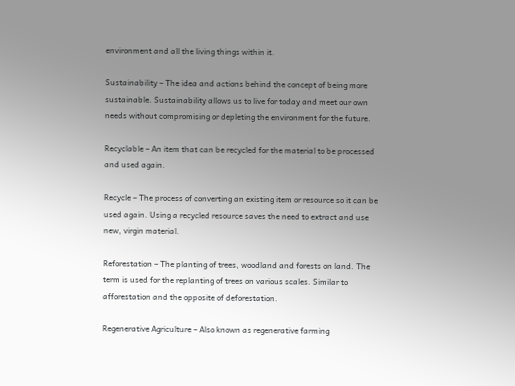environment and all the living things within it.

Sustainability – The idea and actions behind the concept of being more sustainable. Sustainability allows us to live for today and meet our own needs without compromising or depleting the environment for the future.

Recyclable – An item that can be recycled for the material to be processed and used again.

Recycle – The process of converting an existing item or resource so it can be used again. Using a recycled resource saves the need to extract and use new, virgin material.

Reforestation – The planting of trees, woodland and forests on land. The term is used for the replanting of trees on various scales. Similar to afforestation and the opposite of deforestation.

Regenerative Agriculture – Also known as regenerative farming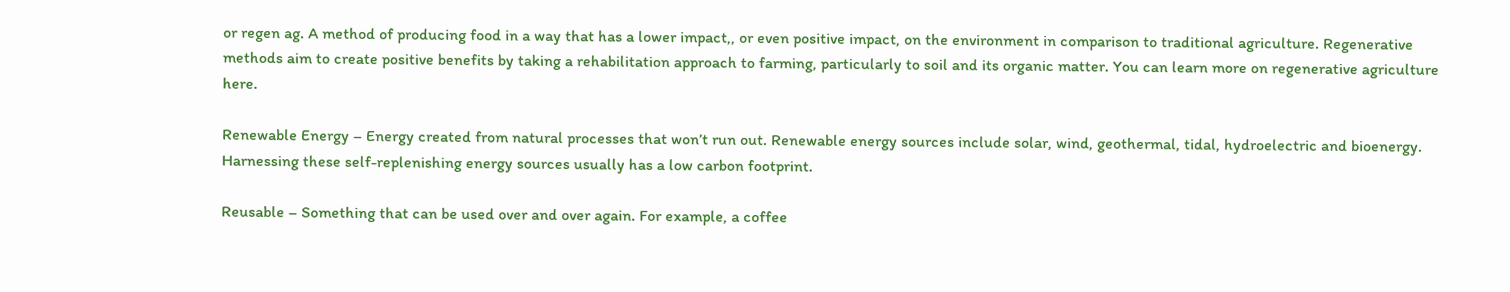or regen ag. A method of producing food in a way that has a lower impact,, or even positive impact, on the environment in comparison to traditional agriculture. Regenerative methods aim to create positive benefits by taking a rehabilitation approach to farming, particularly to soil and its organic matter. You can learn more on regenerative agriculture here.

Renewable Energy – Energy created from natural processes that won’t run out. Renewable energy sources include solar, wind, geothermal, tidal, hydroelectric and bioenergy. Harnessing these self-replenishing energy sources usually has a low carbon footprint.

Reusable – Something that can be used over and over again. For example, a coffee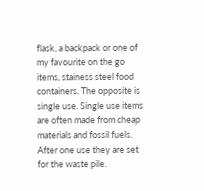flask, a backpack or one of my favourite on the go items, stainess steel food containers. The opposite is single use. Single use items are often made from cheap materials and fossil fuels. After one use they are set for the waste pile.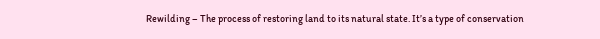Rewilding – The process of restoring land to its natural state. It’s a type of conservation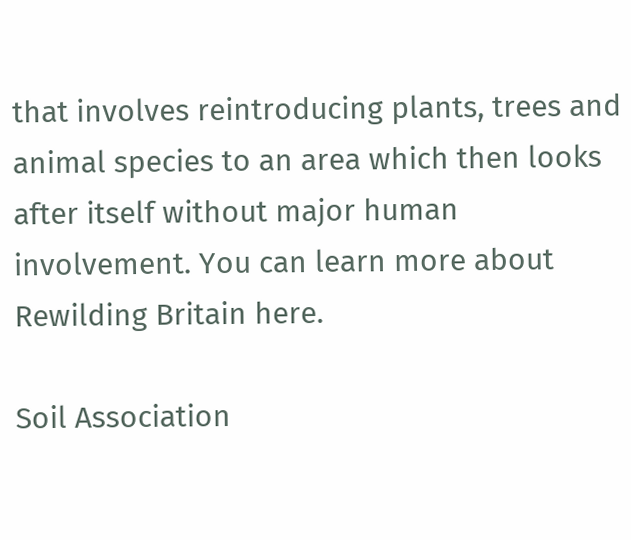that involves reintroducing plants, trees and animal species to an area which then looks after itself without major human involvement. You can learn more about Rewilding Britain here.

Soil Association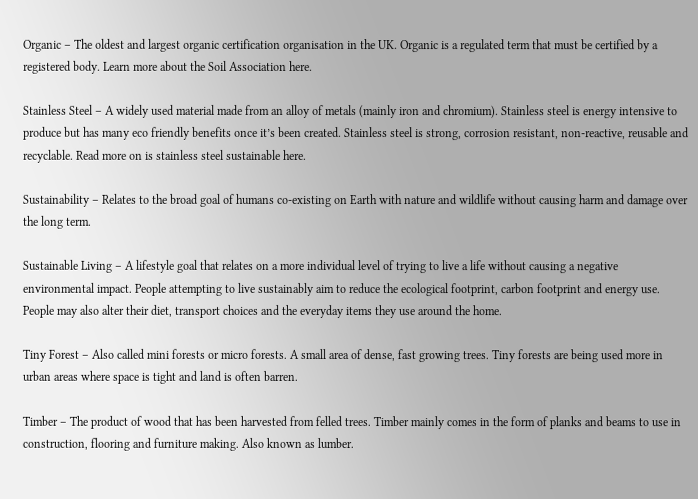Organic – The oldest and largest organic certification organisation in the UK. Organic is a regulated term that must be certified by a registered body. Learn more about the Soil Association here.

Stainless Steel – A widely used material made from an alloy of metals (mainly iron and chromium). Stainless steel is energy intensive to produce but has many eco friendly benefits once it’s been created. Stainless steel is strong, corrosion resistant, non-reactive, reusable and recyclable. Read more on is stainless steel sustainable here.

Sustainability – Relates to the broad goal of humans co-existing on Earth with nature and wildlife without causing harm and damage over the long term.

Sustainable Living – A lifestyle goal that relates on a more individual level of trying to live a life without causing a negative environmental impact. People attempting to live sustainably aim to reduce the ecological footprint, carbon footprint and energy use. People may also alter their diet, transport choices and the everyday items they use around the home.

Tiny Forest – Also called mini forests or micro forests. A small area of dense, fast growing trees. Tiny forests are being used more in urban areas where space is tight and land is often barren.

Timber – The product of wood that has been harvested from felled trees. Timber mainly comes in the form of planks and beams to use in construction, flooring and furniture making. Also known as lumber.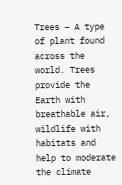Trees – A type of plant found across the world. Trees provide the Earth with breathable air, wildlife with habitats and help to moderate the climate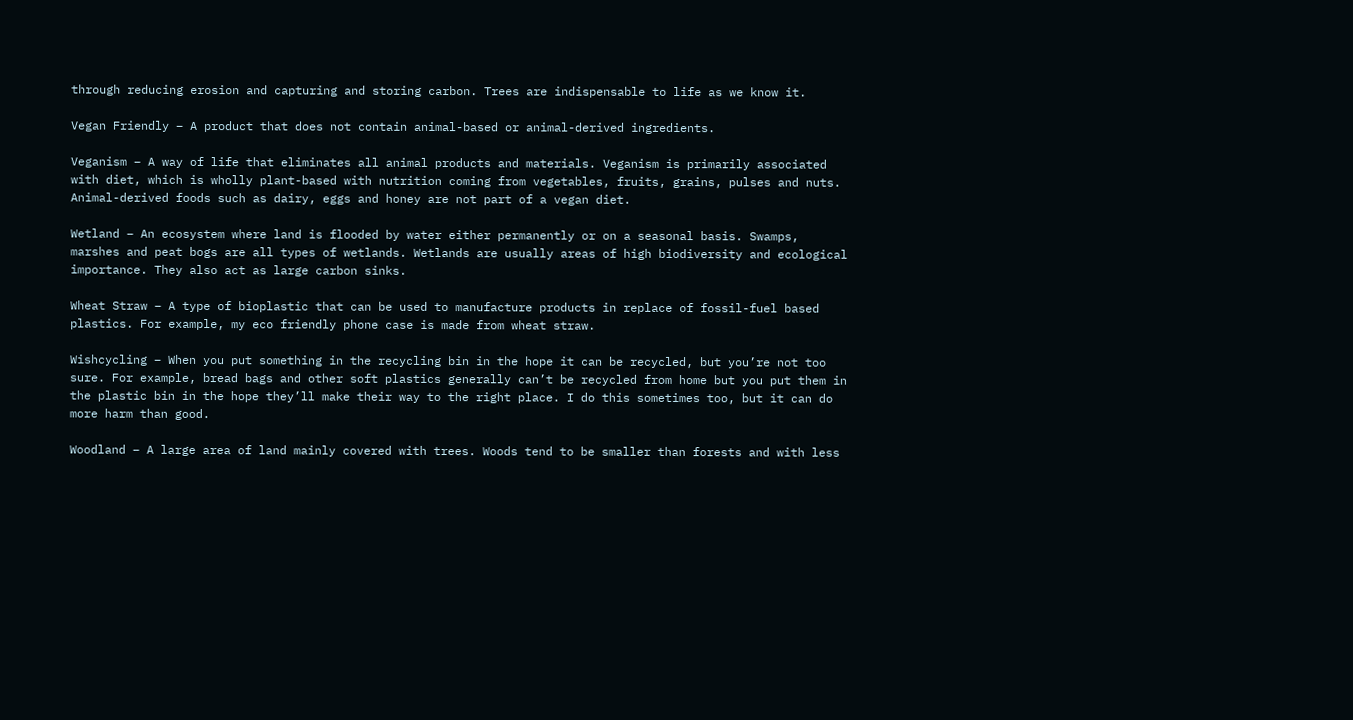through reducing erosion and capturing and storing carbon. Trees are indispensable to life as we know it.

Vegan Friendly – A product that does not contain animal-based or animal-derived ingredients.

Veganism – A way of life that eliminates all animal products and materials. Veganism is primarily associated with diet, which is wholly plant-based with nutrition coming from vegetables, fruits, grains, pulses and nuts. Animal-derived foods such as dairy, eggs and honey are not part of a vegan diet.

Wetland – An ecosystem where land is flooded by water either permanently or on a seasonal basis. Swamps, marshes and peat bogs are all types of wetlands. Wetlands are usually areas of high biodiversity and ecological importance. They also act as large carbon sinks.

Wheat Straw – A type of bioplastic that can be used to manufacture products in replace of fossil-fuel based plastics. For example, my eco friendly phone case is made from wheat straw.

Wishcycling – When you put something in the recycling bin in the hope it can be recycled, but you’re not too sure. For example, bread bags and other soft plastics generally can’t be recycled from home but you put them in the plastic bin in the hope they’ll make their way to the right place. I do this sometimes too, but it can do more harm than good.

Woodland – A large area of land mainly covered with trees. Woods tend to be smaller than forests and with less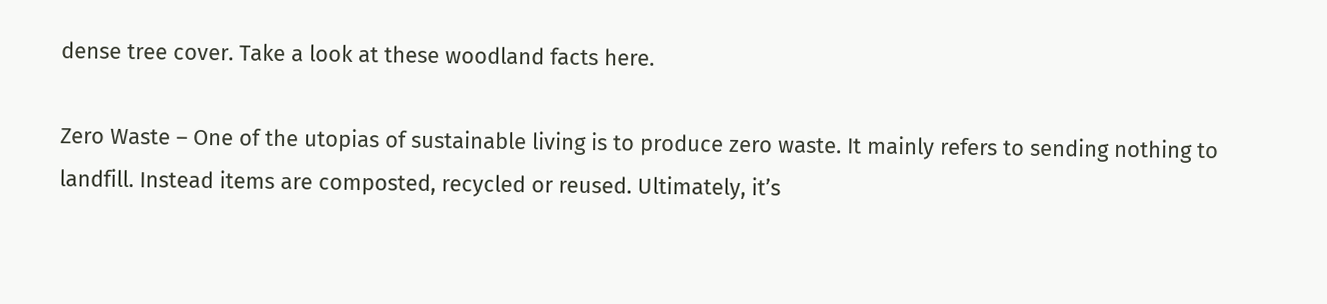dense tree cover. Take a look at these woodland facts here.

Zero Waste – One of the utopias of sustainable living is to produce zero waste. It mainly refers to sending nothing to landfill. Instead items are composted, recycled or reused. Ultimately, it’s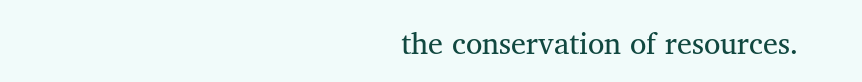the conservation of resources.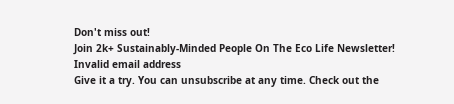Don't miss out!
Join 2k+ Sustainably-Minded People On The Eco Life Newsletter!
Invalid email address
Give it a try. You can unsubscribe at any time. Check out the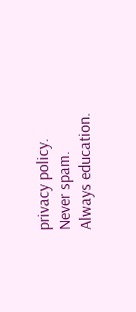privacy policy.
Never spam. Always education.